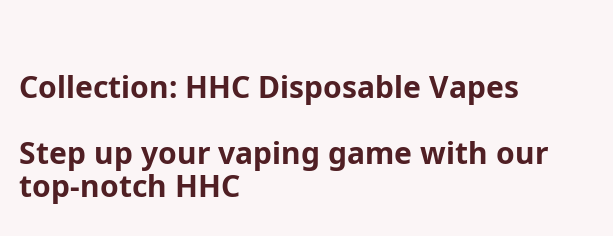Collection: HHC Disposable Vapes

Step up your vaping game with our top-notch HHC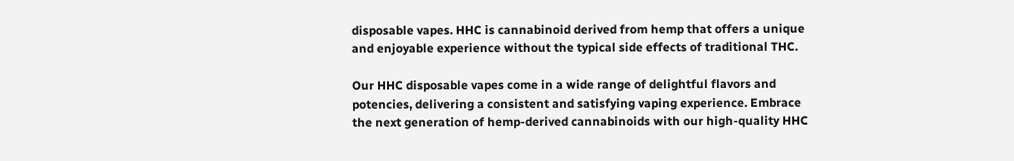disposable vapes. HHC is cannabinoid derived from hemp that offers a unique and enjoyable experience without the typical side effects of traditional THC.

Our HHC disposable vapes come in a wide range of delightful flavors and potencies, delivering a consistent and satisfying vaping experience. Embrace the next generation of hemp-derived cannabinoids with our high-quality HHC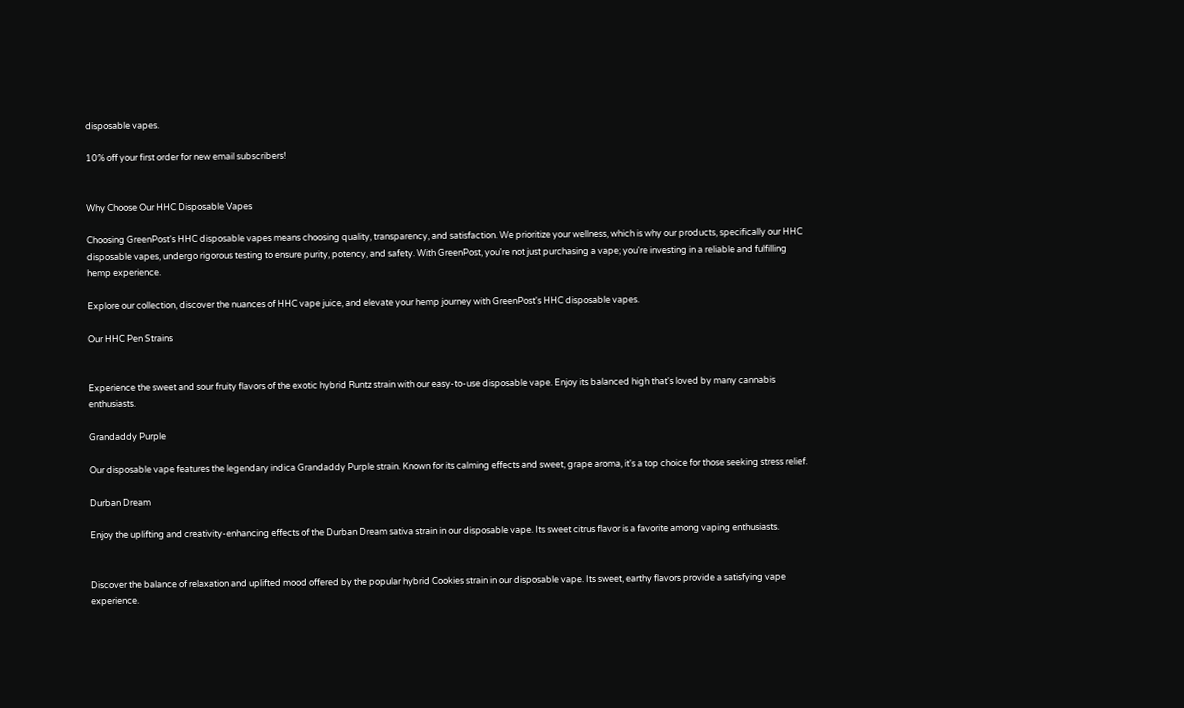disposable vapes.

10% off your first order for new email subscribers!


Why Choose Our HHC Disposable Vapes

Choosing GreenPost's HHC disposable vapes means choosing quality, transparency, and satisfaction. We prioritize your wellness, which is why our products, specifically our HHC disposable vapes, undergo rigorous testing to ensure purity, potency, and safety. With GreenPost, you're not just purchasing a vape; you're investing in a reliable and fulfilling hemp experience.

Explore our collection, discover the nuances of HHC vape juice, and elevate your hemp journey with GreenPost's HHC disposable vapes.

Our HHC Pen Strains


Experience the sweet and sour fruity flavors of the exotic hybrid Runtz strain with our easy-to-use disposable vape. Enjoy its balanced high that's loved by many cannabis enthusiasts.

Grandaddy Purple

Our disposable vape features the legendary indica Grandaddy Purple strain. Known for its calming effects and sweet, grape aroma, it's a top choice for those seeking stress relief.

Durban Dream

Enjoy the uplifting and creativity-enhancing effects of the Durban Dream sativa strain in our disposable vape. Its sweet citrus flavor is a favorite among vaping enthusiasts.


Discover the balance of relaxation and uplifted mood offered by the popular hybrid Cookies strain in our disposable vape. Its sweet, earthy flavors provide a satisfying vape experience.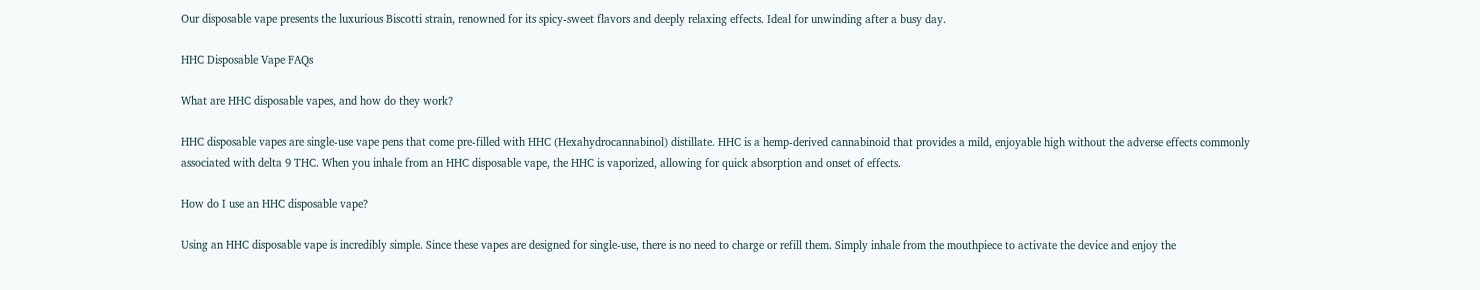Our disposable vape presents the luxurious Biscotti strain, renowned for its spicy-sweet flavors and deeply relaxing effects. Ideal for unwinding after a busy day.

HHC Disposable Vape FAQs

What are HHC disposable vapes, and how do they work?

HHC disposable vapes are single-use vape pens that come pre-filled with HHC (Hexahydrocannabinol) distillate. HHC is a hemp-derived cannabinoid that provides a mild, enjoyable high without the adverse effects commonly associated with delta 9 THC. When you inhale from an HHC disposable vape, the HHC is vaporized, allowing for quick absorption and onset of effects.

How do I use an HHC disposable vape?

Using an HHC disposable vape is incredibly simple. Since these vapes are designed for single-use, there is no need to charge or refill them. Simply inhale from the mouthpiece to activate the device and enjoy the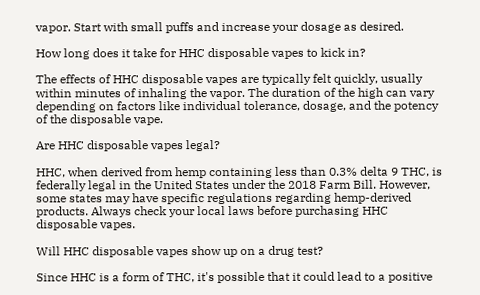vapor. Start with small puffs and increase your dosage as desired.

How long does it take for HHC disposable vapes to kick in?

The effects of HHC disposable vapes are typically felt quickly, usually within minutes of inhaling the vapor. The duration of the high can vary depending on factors like individual tolerance, dosage, and the potency of the disposable vape.

Are HHC disposable vapes legal?

HHC, when derived from hemp containing less than 0.3% delta 9 THC, is federally legal in the United States under the 2018 Farm Bill. However, some states may have specific regulations regarding hemp-derived products. Always check your local laws before purchasing HHC disposable vapes.

Will HHC disposable vapes show up on a drug test?

Since HHC is a form of THC, it's possible that it could lead to a positive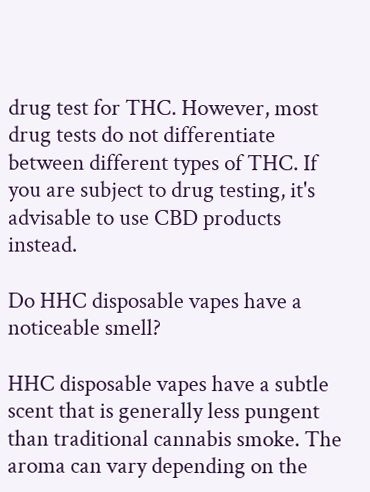drug test for THC. However, most drug tests do not differentiate between different types of THC. If you are subject to drug testing, it's advisable to use CBD products instead.

Do HHC disposable vapes have a noticeable smell?

HHC disposable vapes have a subtle scent that is generally less pungent than traditional cannabis smoke. The aroma can vary depending on the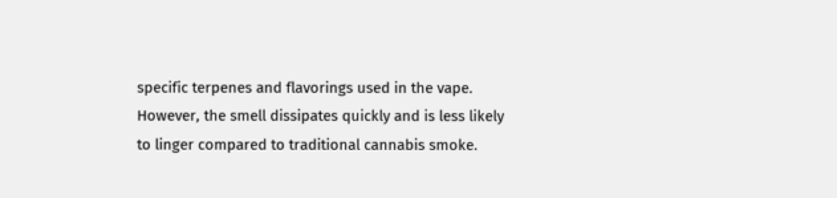specific terpenes and flavorings used in the vape. However, the smell dissipates quickly and is less likely to linger compared to traditional cannabis smoke.